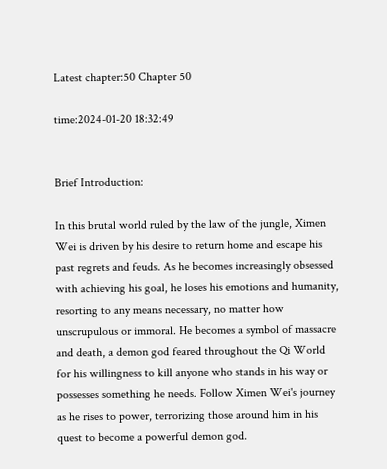Latest chapter:50 Chapter 50

time:2024-01-20 18:32:49


Brief Introduction:

In this brutal world ruled by the law of the jungle, Ximen Wei is driven by his desire to return home and escape his past regrets and feuds. As he becomes increasingly obsessed with achieving his goal, he loses his emotions and humanity, resorting to any means necessary, no matter how unscrupulous or immoral. He becomes a symbol of massacre and death, a demon god feared throughout the Qi World for his willingness to kill anyone who stands in his way or possesses something he needs. Follow Ximen Wei's journey as he rises to power, terrorizing those around him in his quest to become a powerful demon god.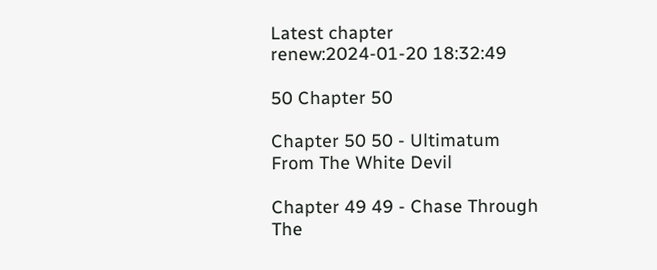Latest chapter     renew:2024-01-20 18:32:49

50 Chapter 50

Chapter 50 50 - Ultimatum From The White Devil

Chapter 49 49 - Chase Through The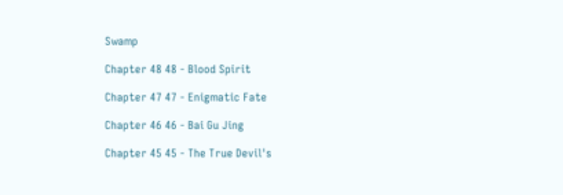Swamp

Chapter 48 48 - Blood Spirit

Chapter 47 47 - Enigmatic Fate

Chapter 46 46 - Bai Gu Jing

Chapter 45 45 - The True Devil's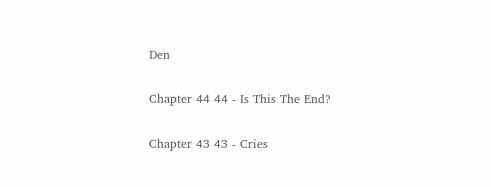Den

Chapter 44 44 - Is This The End?

Chapter 43 43 - Cries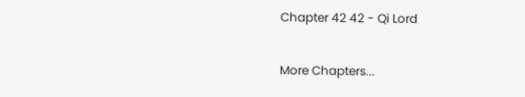Chapter 42 42 - Qi Lord

More Chapters...